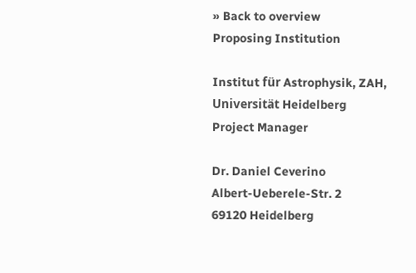» Back to overview
Proposing Institution

Institut für Astrophysik, ZAH, Universität Heidelberg
Project Manager

Dr. Daniel Ceverino
Albert-Ueberele-Str. 2
69120 Heidelberg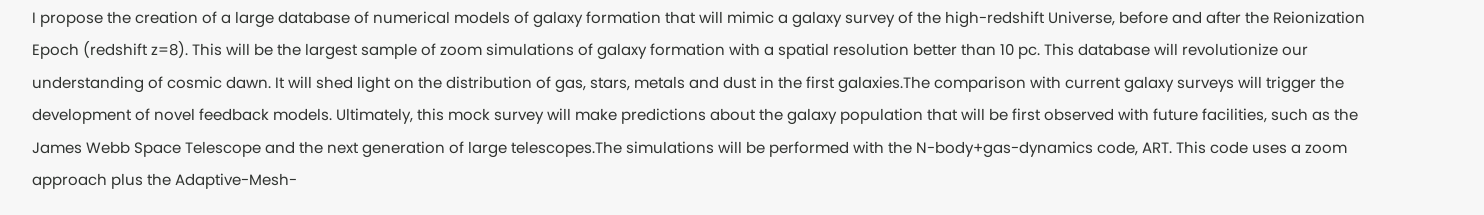I propose the creation of a large database of numerical models of galaxy formation that will mimic a galaxy survey of the high-redshift Universe, before and after the Reionization Epoch (redshift z=8). This will be the largest sample of zoom simulations of galaxy formation with a spatial resolution better than 10 pc. This database will revolutionize our understanding of cosmic dawn. It will shed light on the distribution of gas, stars, metals and dust in the first galaxies.The comparison with current galaxy surveys will trigger the development of novel feedback models. Ultimately, this mock survey will make predictions about the galaxy population that will be first observed with future facilities, such as the James Webb Space Telescope and the next generation of large telescopes.The simulations will be performed with the N-body+gas-dynamics code, ART. This code uses a zoom approach plus the Adaptive-Mesh-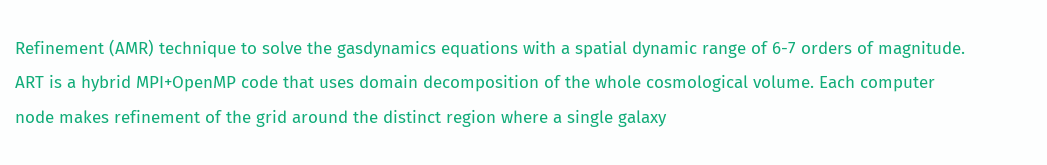Refinement (AMR) technique to solve the gasdynamics equations with a spatial dynamic range of 6-7 orders of magnitude. ART is a hybrid MPI+OpenMP code that uses domain decomposition of the whole cosmological volume. Each computer node makes refinement of the grid around the distinct region where a single galaxy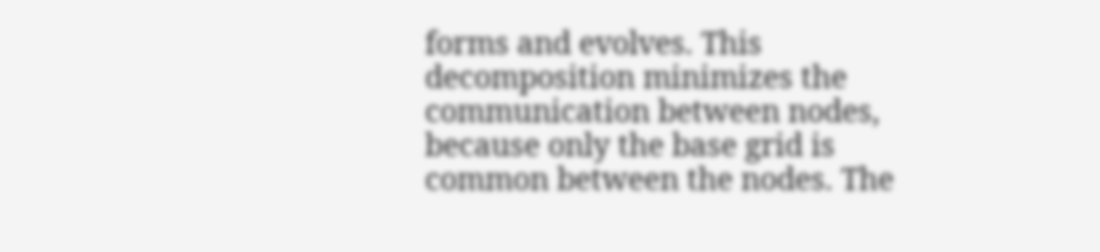forms and evolves. This decomposition minimizes the communication between nodes, because only the base grid is common between the nodes. The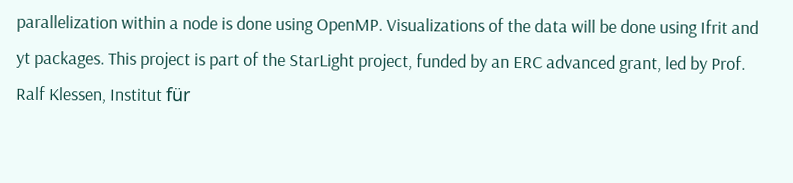parallelization within a node is done using OpenMP. Visualizations of the data will be done using Ifrit and yt packages. This project is part of the StarLight project, funded by an ERC advanced grant, led by Prof. Ralf Klessen, Institut für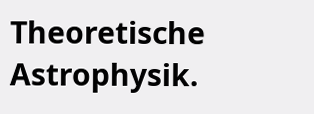Theoretische Astrophysik.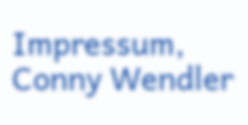Impressum, Conny Wendler